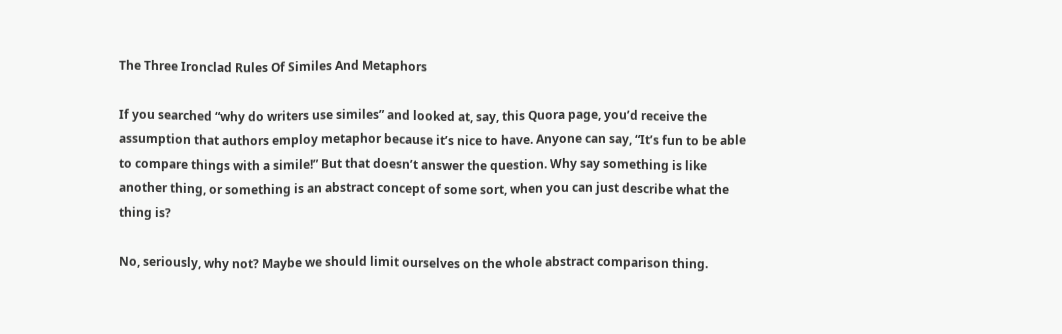The Three Ironclad Rules Of Similes And Metaphors

If you searched “why do writers use similes” and looked at, say, this Quora page, you’d receive the assumption that authors employ metaphor because it’s nice to have. Anyone can say, “It’s fun to be able to compare things with a simile!” But that doesn’t answer the question. Why say something is like another thing, or something is an abstract concept of some sort, when you can just describe what the thing is?

No, seriously, why not? Maybe we should limit ourselves on the whole abstract comparison thing.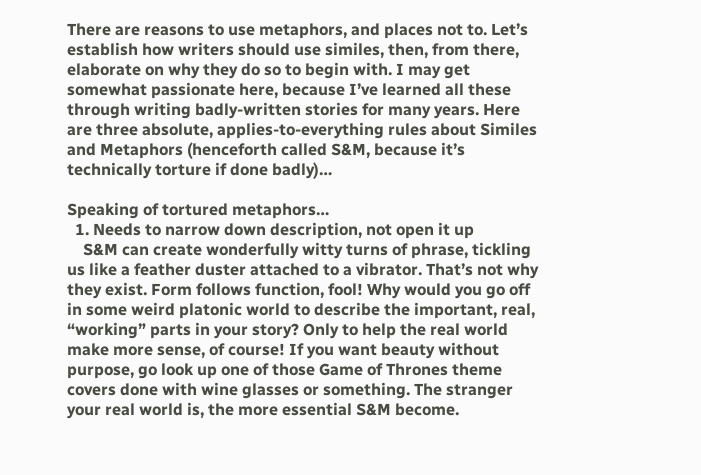There are reasons to use metaphors, and places not to. Let’s establish how writers should use similes, then, from there, elaborate on why they do so to begin with. I may get somewhat passionate here, because I’ve learned all these through writing badly-written stories for many years. Here are three absolute, applies-to-everything rules about Similes and Metaphors (henceforth called S&M, because it’s technically torture if done badly)…

Speaking of tortured metaphors…
  1. Needs to narrow down description, not open it up
    S&M can create wonderfully witty turns of phrase, tickling us like a feather duster attached to a vibrator. That’s not why they exist. Form follows function, fool! Why would you go off in some weird platonic world to describe the important, real, “working” parts in your story? Only to help the real world make more sense, of course! If you want beauty without purpose, go look up one of those Game of Thrones theme covers done with wine glasses or something. The stranger your real world is, the more essential S&M become.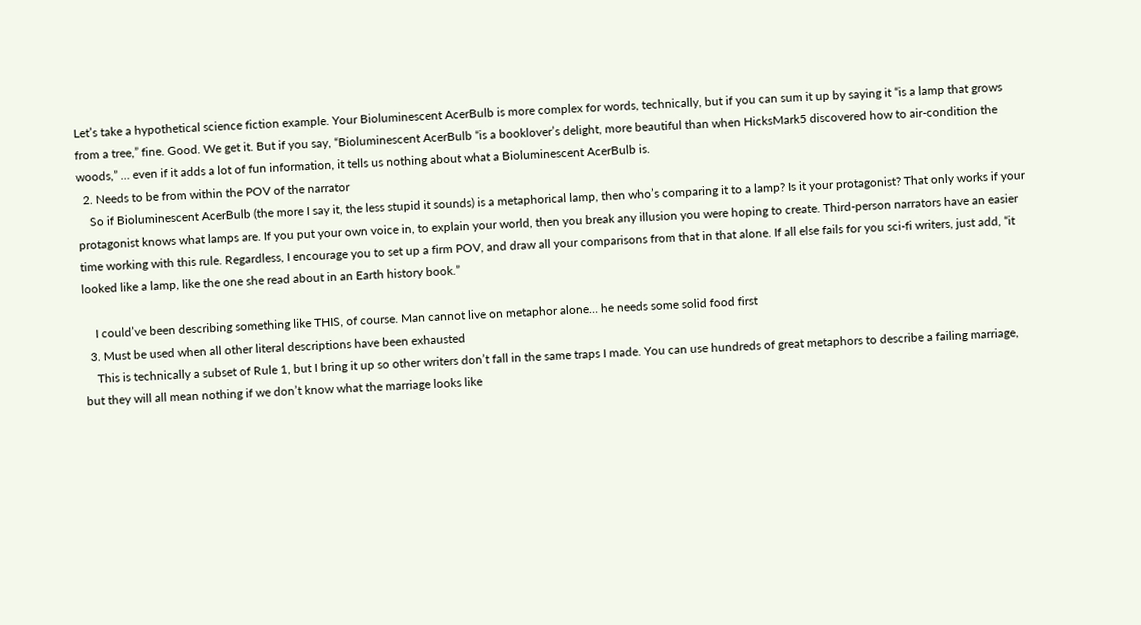Let’s take a hypothetical science fiction example. Your Bioluminescent AcerBulb is more complex for words, technically, but if you can sum it up by saying it “is a lamp that grows from a tree,” fine. Good. We get it. But if you say, “Bioluminescent AcerBulb “is a booklover’s delight, more beautiful than when HicksMark5 discovered how to air-condition the woods,” … even if it adds a lot of fun information, it tells us nothing about what a Bioluminescent AcerBulb is.
  2. Needs to be from within the POV of the narrator
    So if Bioluminescent AcerBulb (the more I say it, the less stupid it sounds) is a metaphorical lamp, then who’s comparing it to a lamp? Is it your protagonist? That only works if your protagonist knows what lamps are. If you put your own voice in, to explain your world, then you break any illusion you were hoping to create. Third-person narrators have an easier time working with this rule. Regardless, I encourage you to set up a firm POV, and draw all your comparisons from that in that alone. If all else fails for you sci-fi writers, just add, “it looked like a lamp, like the one she read about in an Earth history book.”

    I could’ve been describing something like THIS, of course. Man cannot live on metaphor alone… he needs some solid food first
  3. Must be used when all other literal descriptions have been exhausted
    This is technically a subset of Rule 1, but I bring it up so other writers don’t fall in the same traps I made. You can use hundreds of great metaphors to describe a failing marriage, but they will all mean nothing if we don’t know what the marriage looks like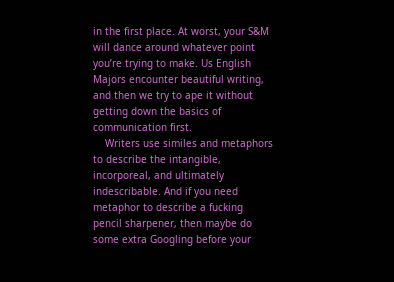in the first place. At worst, your S&M will dance around whatever point you’re trying to make. Us English Majors encounter beautiful writing, and then we try to ape it without getting down the basics of communication first.
    Writers use similes and metaphors to describe the intangible, incorporeal, and ultimately indescribable. And if you need metaphor to describe a fucking pencil sharpener, then maybe do some extra Googling before your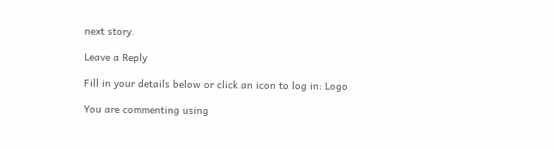next story.

Leave a Reply

Fill in your details below or click an icon to log in: Logo

You are commenting using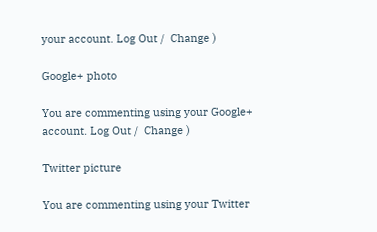your account. Log Out /  Change )

Google+ photo

You are commenting using your Google+ account. Log Out /  Change )

Twitter picture

You are commenting using your Twitter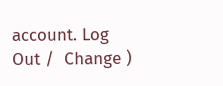account. Log Out /  Change )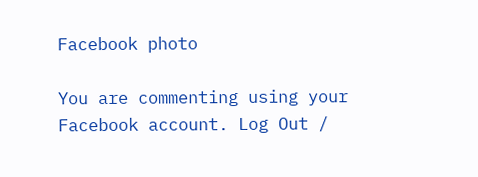Facebook photo

You are commenting using your Facebook account. Log Out /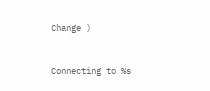Change )


Connecting to %s